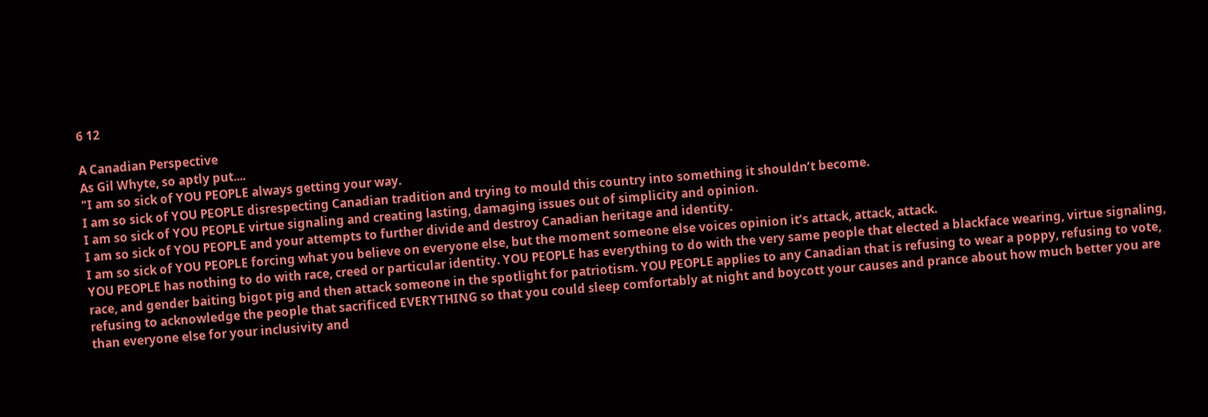6 12

A Canadian Perspective
As Gil Whyte, so aptly put....
"I am so sick of YOU PEOPLE always getting your way.
I am so sick of YOU PEOPLE disrespecting Canadian tradition and trying to mould this country into something it shouldn’t become.
I am so sick of YOU PEOPLE virtue signaling and creating lasting, damaging issues out of simplicity and opinion.
I am so sick of YOU PEOPLE and your attempts to further divide and destroy Canadian heritage and identity.
I am so sick of YOU PEOPLE forcing what you believe on everyone else, but the moment someone else voices opinion it’s attack, attack, attack.
YOU PEOPLE has nothing to do with race, creed or particular identity. YOU PEOPLE has everything to do with the very same people that elected a blackface wearing, virtue signaling, race, and gender baiting bigot pig and then attack someone in the spotlight for patriotism. YOU PEOPLE applies to any Canadian that is refusing to wear a poppy, refusing to vote, refusing to acknowledge the people that sacrificed EVERYTHING so that you could sleep comfortably at night and boycott your causes and prance about how much better you are than everyone else for your inclusivity and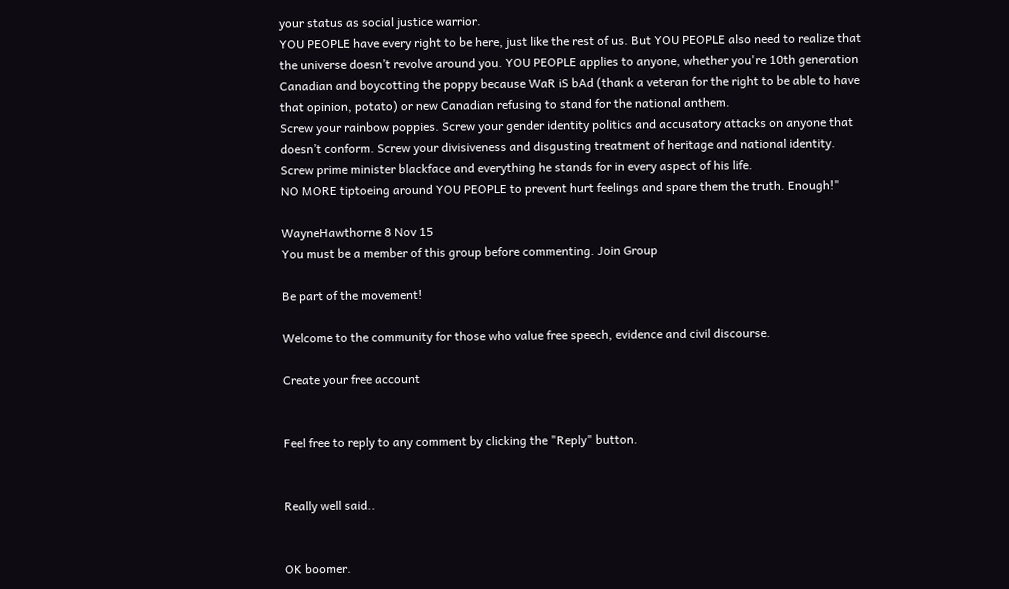your status as social justice warrior.
YOU PEOPLE have every right to be here, just like the rest of us. But YOU PEOPLE also need to realize that the universe doesn’t revolve around you. YOU PEOPLE applies to anyone, whether you're 10th generation Canadian and boycotting the poppy because WaR iS bAd (thank a veteran for the right to be able to have that opinion, potato) or new Canadian refusing to stand for the national anthem.
Screw your rainbow poppies. Screw your gender identity politics and accusatory attacks on anyone that doesn’t conform. Screw your divisiveness and disgusting treatment of heritage and national identity. Screw prime minister blackface and everything he stands for in every aspect of his life.
NO MORE tiptoeing around YOU PEOPLE to prevent hurt feelings and spare them the truth. Enough!"

WayneHawthorne 8 Nov 15
You must be a member of this group before commenting. Join Group

Be part of the movement!

Welcome to the community for those who value free speech, evidence and civil discourse.

Create your free account


Feel free to reply to any comment by clicking the "Reply" button.


Really well said..


OK boomer.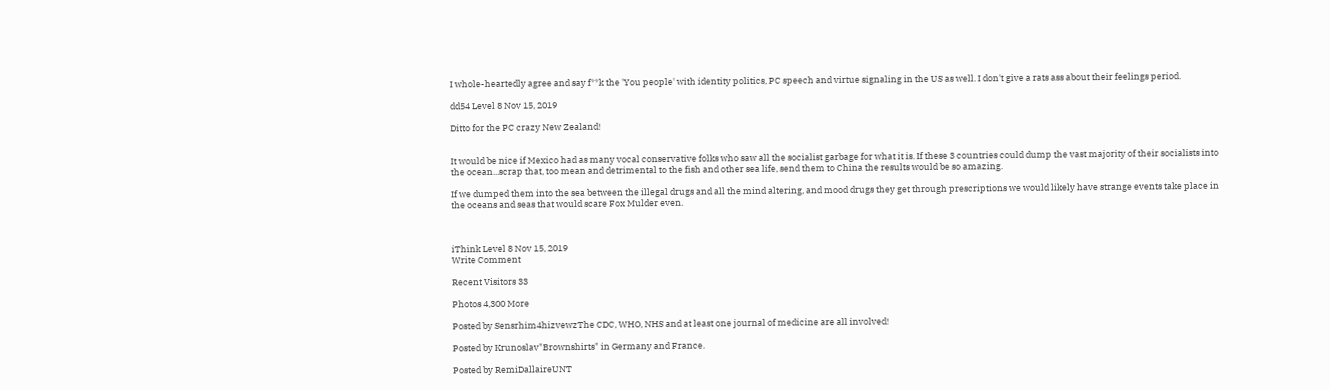I whole-heartedly agree and say f**k the 'You people' with identity politics, PC speech and virtue signaling in the US as well. I don't give a rats ass about their feelings period.

dd54 Level 8 Nov 15, 2019

Ditto for the PC crazy New Zealand!


It would be nice if Mexico had as many vocal conservative folks who saw all the socialist garbage for what it is. If these 3 countries could dump the vast majority of their socialists into the ocean...scrap that, too mean and detrimental to the fish and other sea life, send them to China the results would be so amazing.

If we dumped them into the sea between the illegal drugs and all the mind altering, and mood drugs they get through prescriptions we would likely have strange events take place in the oceans and seas that would scare Fox Mulder even.



iThink Level 8 Nov 15, 2019
Write Comment

Recent Visitors 33

Photos 4,300 More

Posted by Sensrhim4hizvewzThe CDC, WHO, NHS and at least one journal of medicine are all involved!

Posted by Krunoslav"Brownshirts" in Germany and France.

Posted by RemiDallaireUNT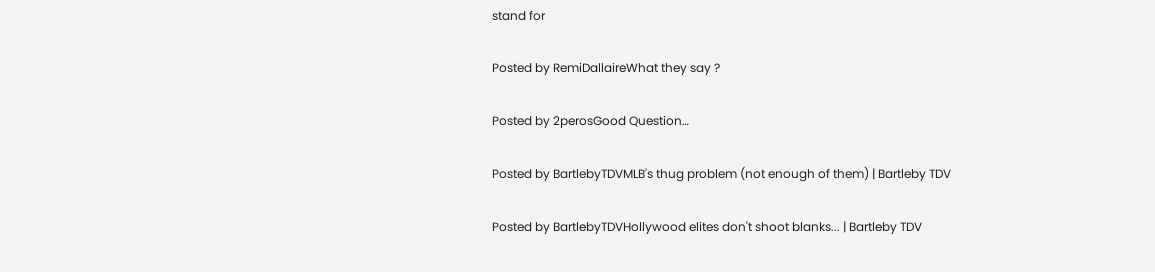stand for

Posted by RemiDallaireWhat they say ?

Posted by 2perosGood Question…

Posted by BartlebyTDVMLB's thug problem (not enough of them) | Bartleby TDV

Posted by BartlebyTDVHollywood elites don't shoot blanks... | Bartleby TDV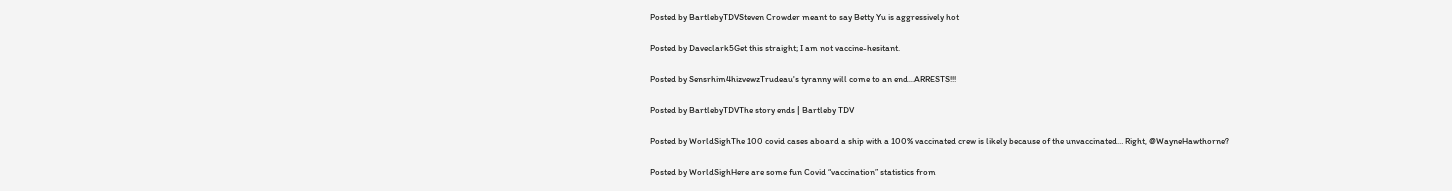Posted by BartlebyTDVSteven Crowder meant to say Betty Yu is aggressively hot

Posted by Daveclark5Get this straight; I am not vaccine-hesitant.

Posted by Sensrhim4hizvewzTrudeau's tyranny will come to an end...ARRESTS!!!

Posted by BartlebyTDVThe story ends | Bartleby TDV

Posted by WorldSighThe 100 covid cases aboard a ship with a 100% vaccinated crew is likely because of the unvaccinated… Right, @WayneHawthorne?

Posted by WorldSighHere are some fun Covid “vaccination” statistics from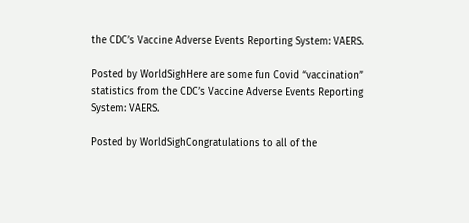the CDC’s Vaccine Adverse Events Reporting System: VAERS.

Posted by WorldSighHere are some fun Covid “vaccination” statistics from the CDC’s Vaccine Adverse Events Reporting System: VAERS.

Posted by WorldSighCongratulations to all of the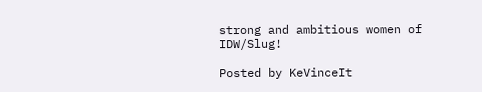strong and ambitious women of IDW/Slug!

Posted by KeVinceIt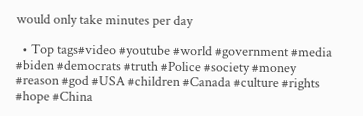would only take minutes per day

  • Top tags#video #youtube #world #government #media #biden #democrats #truth #Police #society #money #reason #god #USA #children #Canada #culture #rights #hope #China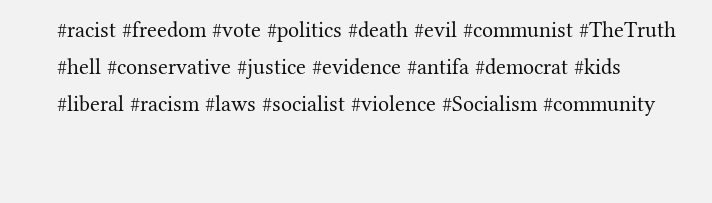#racist #freedom #vote #politics #death #evil #communist #TheTruth #hell #conservative #justice #evidence #antifa #democrat #kids #liberal #racism #laws #socialist #violence #Socialism #community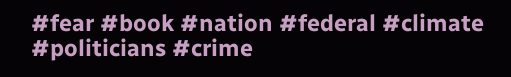#fear #book #nation #federal #climate #politicians #crime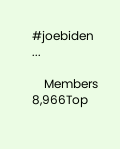#joebiden ...

    Members 8,966Top